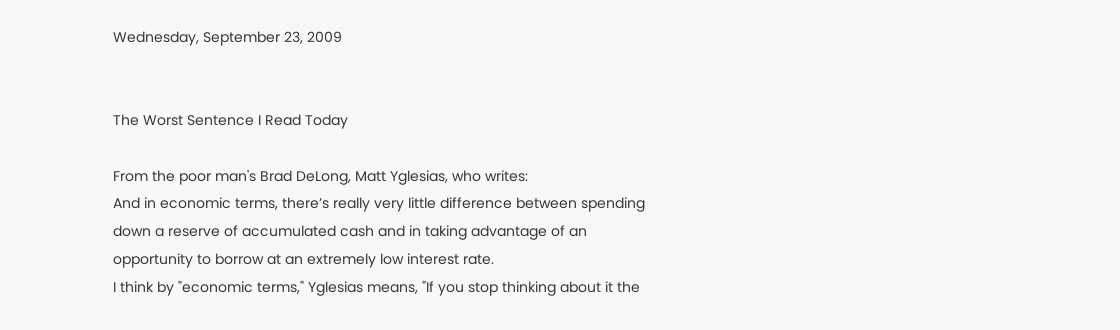Wednesday, September 23, 2009


The Worst Sentence I Read Today

From the poor man's Brad DeLong, Matt Yglesias, who writes:
And in economic terms, there’s really very little difference between spending down a reserve of accumulated cash and in taking advantage of an opportunity to borrow at an extremely low interest rate.
I think by "economic terms," Yglesias means, "If you stop thinking about it the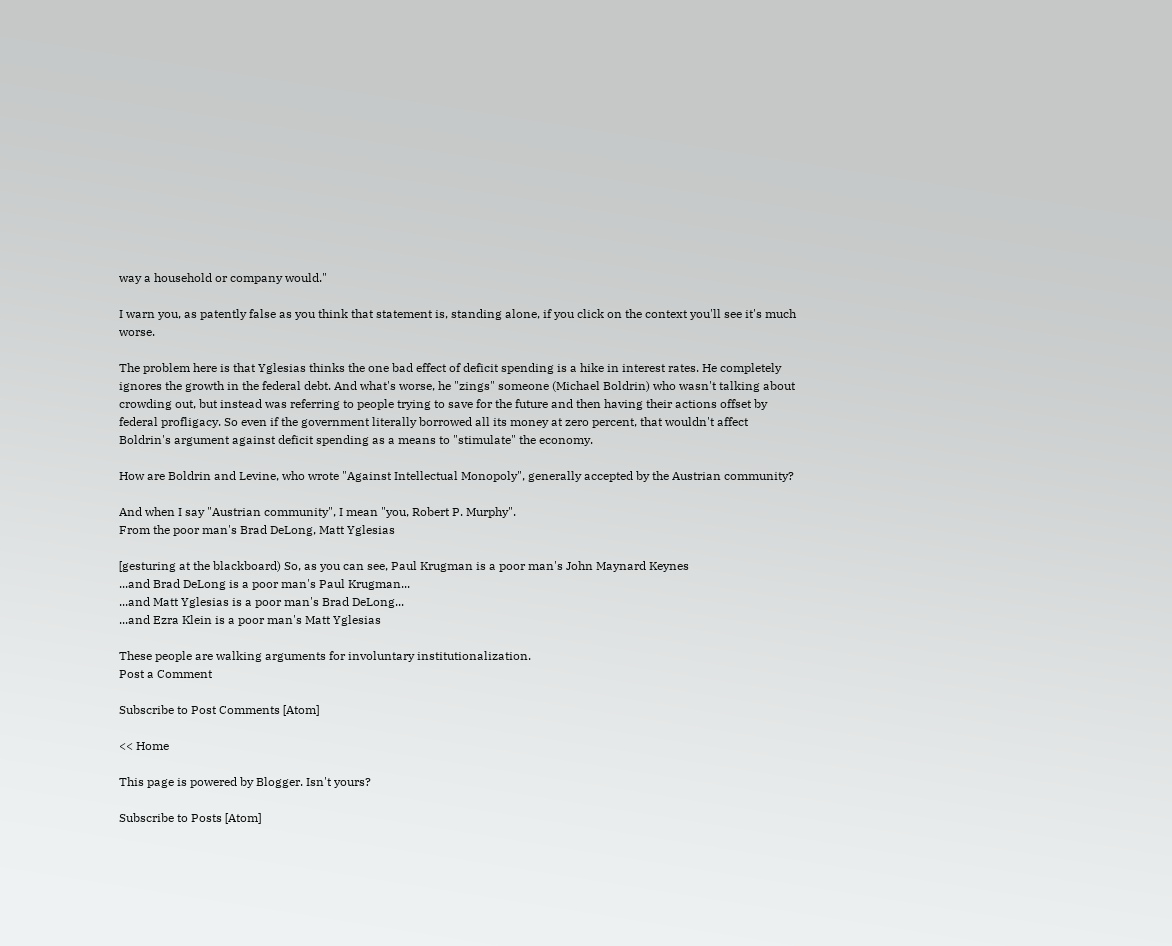way a household or company would."

I warn you, as patently false as you think that statement is, standing alone, if you click on the context you'll see it's much worse.

The problem here is that Yglesias thinks the one bad effect of deficit spending is a hike in interest rates. He completely ignores the growth in the federal debt. And what's worse, he "zings" someone (Michael Boldrin) who wasn't talking about crowding out, but instead was referring to people trying to save for the future and then having their actions offset by federal profligacy. So even if the government literally borrowed all its money at zero percent, that wouldn't affect Boldrin's argument against deficit spending as a means to "stimulate" the economy.

How are Boldrin and Levine, who wrote "Against Intellectual Monopoly", generally accepted by the Austrian community?

And when I say "Austrian community", I mean "you, Robert P. Murphy".
From the poor man's Brad DeLong, Matt Yglesias

[gesturing at the blackboard) So, as you can see, Paul Krugman is a poor man's John Maynard Keynes
...and Brad DeLong is a poor man's Paul Krugman...
...and Matt Yglesias is a poor man's Brad DeLong...
...and Ezra Klein is a poor man's Matt Yglesias

These people are walking arguments for involuntary institutionalization.
Post a Comment

Subscribe to Post Comments [Atom]

<< Home

This page is powered by Blogger. Isn't yours?

Subscribe to Posts [Atom]